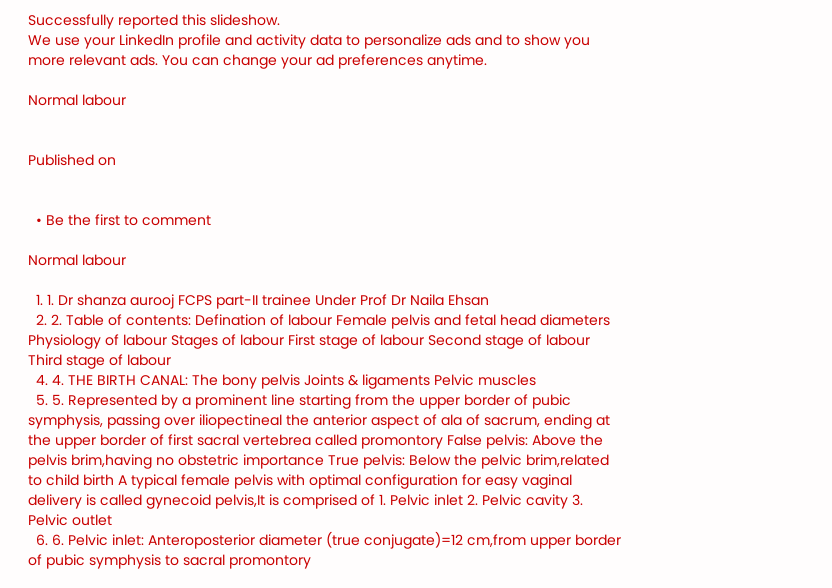Successfully reported this slideshow.
We use your LinkedIn profile and activity data to personalize ads and to show you more relevant ads. You can change your ad preferences anytime.

Normal labour


Published on


  • Be the first to comment

Normal labour

  1. 1. Dr shanza aurooj FCPS part-II trainee Under Prof Dr Naila Ehsan
  2. 2. Table of contents: Defination of labour Female pelvis and fetal head diameters Physiology of labour Stages of labour First stage of labour Second stage of labour Third stage of labour
  4. 4. THE BIRTH CANAL: The bony pelvis Joints & ligaments Pelvic muscles
  5. 5. Represented by a prominent line starting from the upper border of pubic symphysis, passing over iliopectineal the anterior aspect of ala of sacrum, ending at the upper border of first sacral vertebrea called promontory False pelvis: Above the pelvis brim,having no obstetric importance True pelvis: Below the pelvic brim,related to child birth A typical female pelvis with optimal configuration for easy vaginal delivery is called gynecoid pelvis,It is comprised of 1. Pelvic inlet 2. Pelvic cavity 3. Pelvic outlet
  6. 6. Pelvic inlet: Anteroposterior diameter (true conjugate)=12 cm,from upper border of pubic symphysis to sacral promontory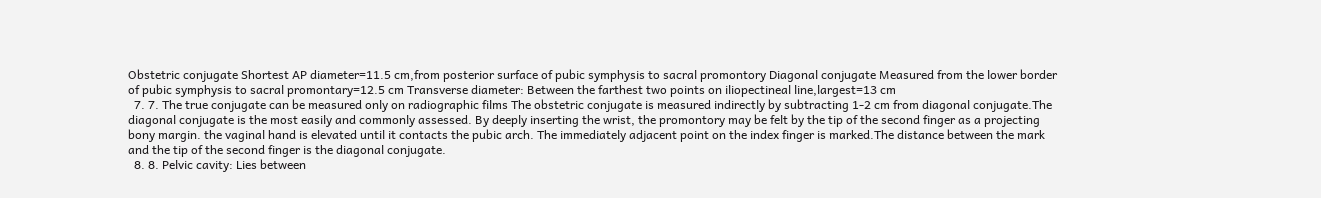Obstetric conjugate Shortest AP diameter=11.5 cm,from posterior surface of pubic symphysis to sacral promontory Diagonal conjugate Measured from the lower border of pubic symphysis to sacral promontary=12.5 cm Transverse diameter: Between the farthest two points on iliopectineal line,largest=13 cm
  7. 7. The true conjugate can be measured only on radiographic films The obstetric conjugate is measured indirectly by subtracting 1-2 cm from diagonal conjugate.The diagonal conjugate is the most easily and commonly assessed. By deeply inserting the wrist, the promontory may be felt by the tip of the second finger as a projecting bony margin. the vaginal hand is elevated until it contacts the pubic arch. The immediately adjacent point on the index finger is marked.The distance between the mark and the tip of the second finger is the diagonal conjugate.
  8. 8. Pelvic cavity: Lies between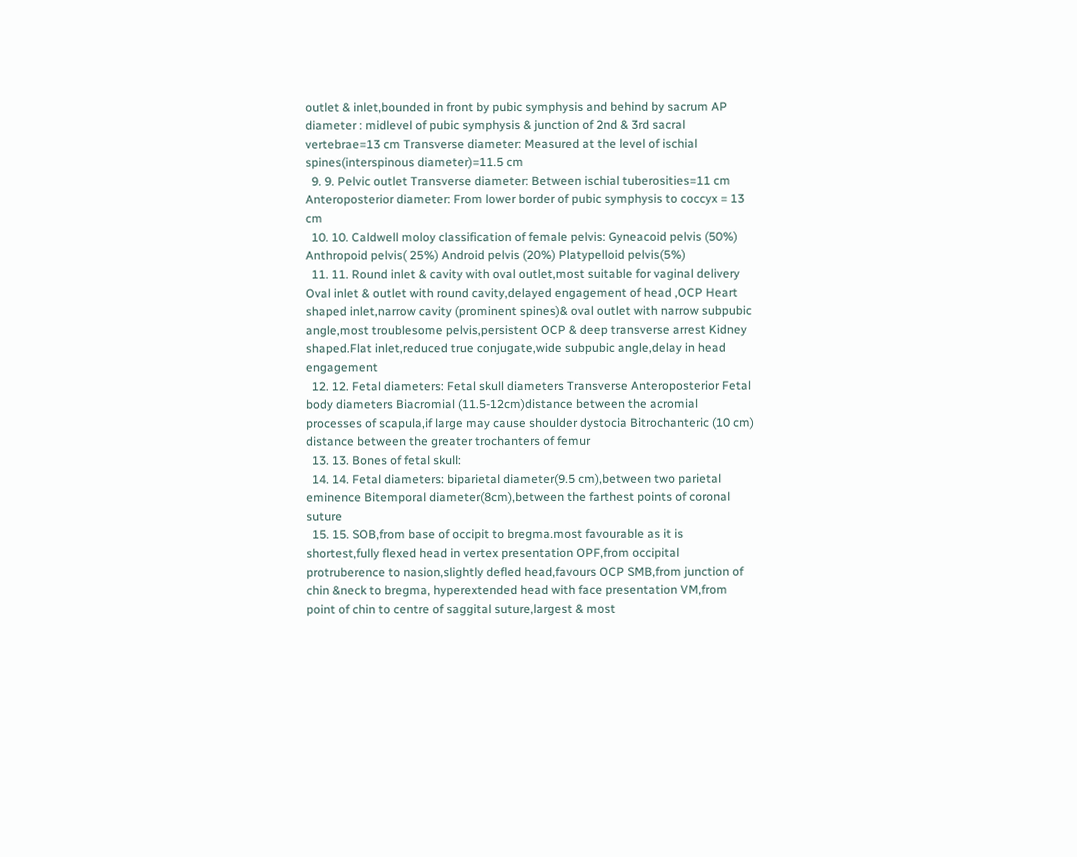outlet & inlet,bounded in front by pubic symphysis and behind by sacrum AP diameter : midlevel of pubic symphysis & junction of 2nd & 3rd sacral vertebrae=13 cm Transverse diameter: Measured at the level of ischial spines(interspinous diameter)=11.5 cm
  9. 9. Pelvic outlet Transverse diameter: Between ischial tuberosities=11 cm Anteroposterior diameter: From lower border of pubic symphysis to coccyx = 13 cm
  10. 10. Caldwell moloy classification of female pelvis: Gyneacoid pelvis (50%) Anthropoid pelvis( 25%) Android pelvis (20%) Platypelloid pelvis(5%)
  11. 11. Round inlet & cavity with oval outlet,most suitable for vaginal delivery Oval inlet & outlet with round cavity,delayed engagement of head ,OCP Heart shaped inlet,narrow cavity (prominent spines)& oval outlet with narrow subpubic angle,most troublesome pelvis,persistent OCP & deep transverse arrest Kidney shaped.Flat inlet,reduced true conjugate,wide subpubic angle,delay in head engagement
  12. 12. Fetal diameters: Fetal skull diameters Transverse Anteroposterior Fetal body diameters Biacromial (11.5-12cm)distance between the acromial processes of scapula,if large may cause shoulder dystocia Bitrochanteric (10 cm) distance between the greater trochanters of femur
  13. 13. Bones of fetal skull:
  14. 14. Fetal diameters: biparietal diameter(9.5 cm),between two parietal eminence Bitemporal diameter(8cm),between the farthest points of coronal suture
  15. 15. SOB,from base of occipit to bregma.most favourable as it is shortest,fully flexed head in vertex presentation OPF,from occipital protruberence to nasion,slightly defled head,favours OCP SMB,from junction of chin &neck to bregma, hyperextended head with face presentation VM,from point of chin to centre of saggital suture,largest & most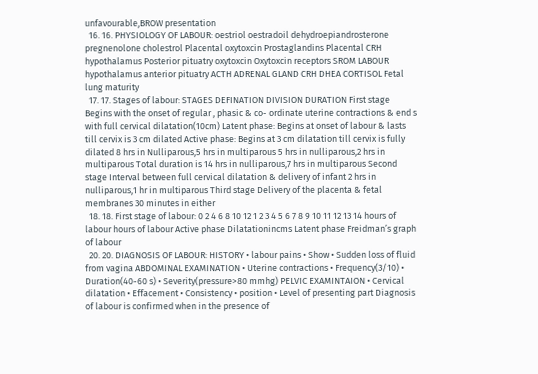unfavourable,BROW presentation
  16. 16. PHYSIOLOGY OF LABOUR: oestriol oestradoil dehydroepiandrosterone pregnenolone cholestrol Placental oxytoxcin Prostaglandins Placental CRH hypothalamus Posterior pituatry oxytoxcin Oxytoxcin receptors SROM LABOUR hypothalamus anterior pituatry ACTH ADRENAL GLAND CRH DHEA CORTISOL Fetal lung maturity
  17. 17. Stages of labour: STAGES DEFINATION DIVISION DURATION First stage Begins with the onset of regular , phasic & co- ordinate uterine contractions & end s with full cervical dilatation(10cm) Latent phase: Begins at onset of labour & lasts till cervix is 3 cm dilated Active phase: Begins at 3 cm dilatation till cervix is fully dilated 8 hrs in Nulliparous,5 hrs in multiparous 5 hrs in nulliparous,2 hrs in multiparous Total duration is 14 hrs in nulliparous,7 hrs in multiparous Second stage Interval between full cervical dilatation & delivery of infant 2 hrs in nulliparous,1 hr in multiparous Third stage Delivery of the placenta & fetal membranes 30 minutes in either
  18. 18. First stage of labour: 0 2 4 6 8 10 12 1 2 3 4 5 6 7 8 9 10 11 12 13 14 hours of labour hours of labour Active phase Dilatationincms Latent phase Freidman’s graph of labour
  20. 20. DIAGNOSIS OF LABOUR: HISTORY • labour pains • Show • Sudden loss of fluid from vagina ABDOMINAL EXAMINATION • Uterine contractions • Frequency(3/10) • Duration(40-60 s) • Severity(pressure>80 mmhg) PELVIC EXAMINTAION • Cervical dilatation • Effacement • Consistency • position • Level of presenting part Diagnosis of labour is confirmed when in the presence of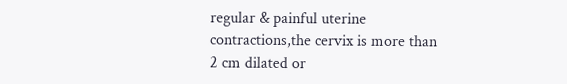regular & painful uterine contractions,the cervix is more than 2 cm dilated or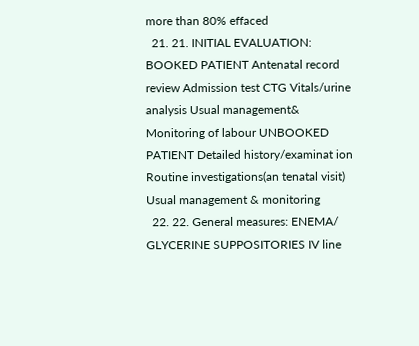more than 80% effaced
  21. 21. INITIAL EVALUATION: BOOKED PATIENT Antenatal record review Admission test CTG Vitals/urine analysis Usual management& Monitoring of labour UNBOOKED PATIENT Detailed history/examinat ion Routine investigations(an tenatal visit) Usual management & monitoring
  22. 22. General measures: ENEMA/ GLYCERINE SUPPOSITORIES IV line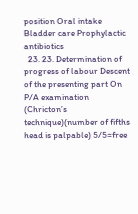position Oral intake Bladder care Prophylactic antibiotics
  23. 23. Determination of progress of labour Descent of the presenting part On P/A examination (Chricton’s technique)(number of fifths head is palpable) 5/5=free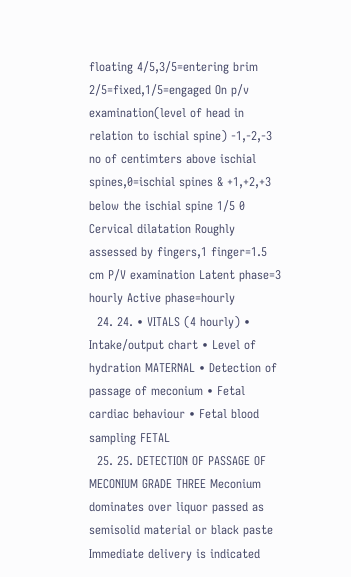floating 4/5,3/5=entering brim 2/5=fixed,1/5=engaged On p/v examination(level of head in relation to ischial spine) -1,-2,-3 no of centimters above ischial spines,0=ischial spines & +1,+2,+3 below the ischial spine 1/5 0 Cervical dilatation Roughly assessed by fingers,1 finger=1.5 cm P/V examination Latent phase=3 hourly Active phase=hourly
  24. 24. • VITALS (4 hourly) • Intake/output chart • Level of hydration MATERNAL • Detection of passage of meconium • Fetal cardiac behaviour • Fetal blood sampling FETAL
  25. 25. DETECTION OF PASSAGE OF MECONIUM GRADE THREE Meconium dominates over liquor passed as semisolid material or black paste Immediate delivery is indicated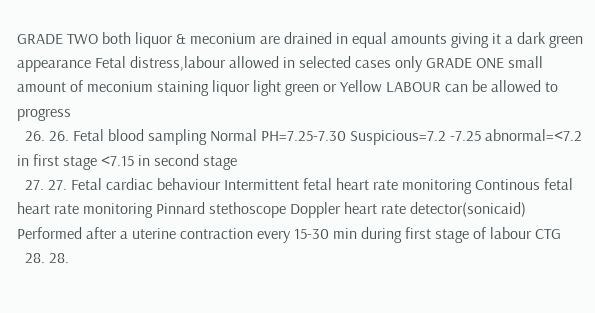GRADE TWO both liquor & meconium are drained in equal amounts giving it a dark green appearance Fetal distress,labour allowed in selected cases only GRADE ONE small amount of meconium staining liquor light green or Yellow LABOUR can be allowed to progress
  26. 26. Fetal blood sampling Normal PH=7.25-7.30 Suspicious=7.2 -7.25 abnormal=<7.2 in first stage <7.15 in second stage
  27. 27. Fetal cardiac behaviour Intermittent fetal heart rate monitoring Continous fetal heart rate monitoring Pinnard stethoscope Doppler heart rate detector(sonicaid) Performed after a uterine contraction every 15-30 min during first stage of labour CTG
  28. 28.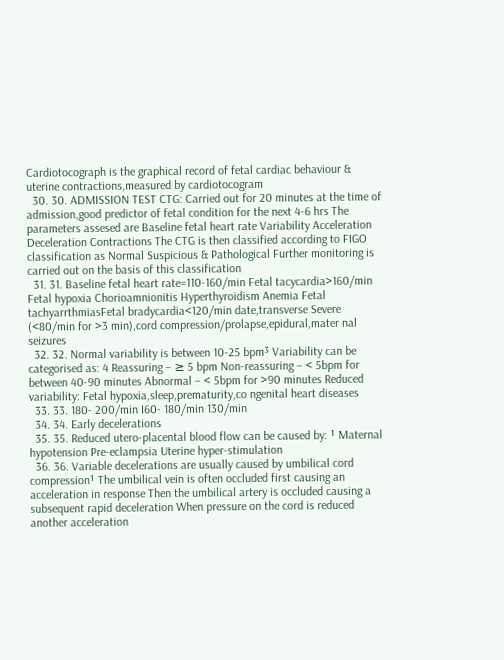Cardiotocograph is the graphical record of fetal cardiac behaviour & uterine contractions,measured by cardiotocogram
  30. 30. ADMISSION TEST CTG: Carried out for 20 minutes at the time of admission,good predictor of fetal condition for the next 4-6 hrs The parameters assesed are Baseline fetal heart rate Variability Acceleration Deceleration Contractions The CTG is then classified according to FIGO classification as Normal Suspicious & Pathological Further monitoring is carried out on the basis of this classification
  31. 31. Baseline fetal heart rate=110-160/min Fetal tacycardia>160/min Fetal hypoxia Chorioamnionitis Hyperthyroidism Anemia Fetal tachyarrthmiasFetal bradycardia<120/min date,transverse Severe (<80/min for >3 min),cord compression/prolapse,epidural,mater nal seizures
  32. 32. Normal variability is between 10-25 bpm³ Variability can be categorised as: 4 Reassuring – ≥ 5 bpm Non-reassuring – < 5bpm for between 40-90 minutes Abnormal – < 5bpm for >90 minutes Reduced variability: Fetal hypoxia,sleep,prematurity,co ngenital heart diseases
  33. 33. 180- 200/min I60- 180/min 130/min
  34. 34. Early decelerations
  35. 35. Reduced utero-placental blood flow can be caused by: ¹ Maternal hypotension Pre-eclampsia Uterine hyper-stimulation
  36. 36. Variable decelerations are usually caused by umbilical cord compression¹ The umbilical vein is often occluded first causing an acceleration in response Then the umbilical artery is occluded causing a subsequent rapid deceleration When pressure on the cord is reduced another acceleration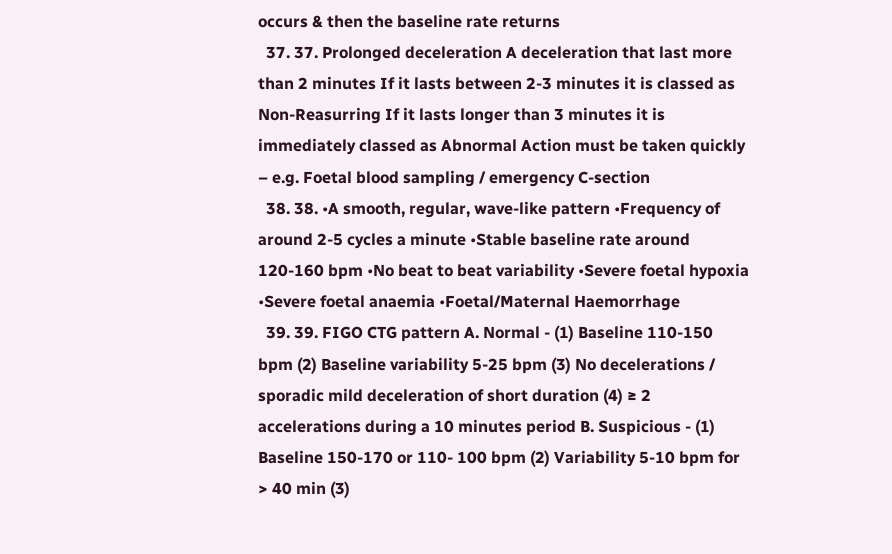occurs & then the baseline rate returns
  37. 37. Prolonged deceleration A deceleration that last more than 2 minutes If it lasts between 2-3 minutes it is classed as Non-Reasurring If it lasts longer than 3 minutes it is immediately classed as Abnormal Action must be taken quickly – e.g. Foetal blood sampling / emergency C-section
  38. 38. •A smooth, regular, wave-like pattern •Frequency of around 2-5 cycles a minute •Stable baseline rate around 120-160 bpm •No beat to beat variability •Severe foetal hypoxia •Severe foetal anaemia •Foetal/Maternal Haemorrhage
  39. 39. FIGO CTG pattern A. Normal - (1) Baseline 110-150 bpm (2) Baseline variability 5-25 bpm (3) No decelerations / sporadic mild deceleration of short duration (4) ≥ 2 accelerations during a 10 minutes period B. Suspicious - (1) Baseline 150-170 or 110- 100 bpm (2) Variability 5-10 bpm for > 40 min (3)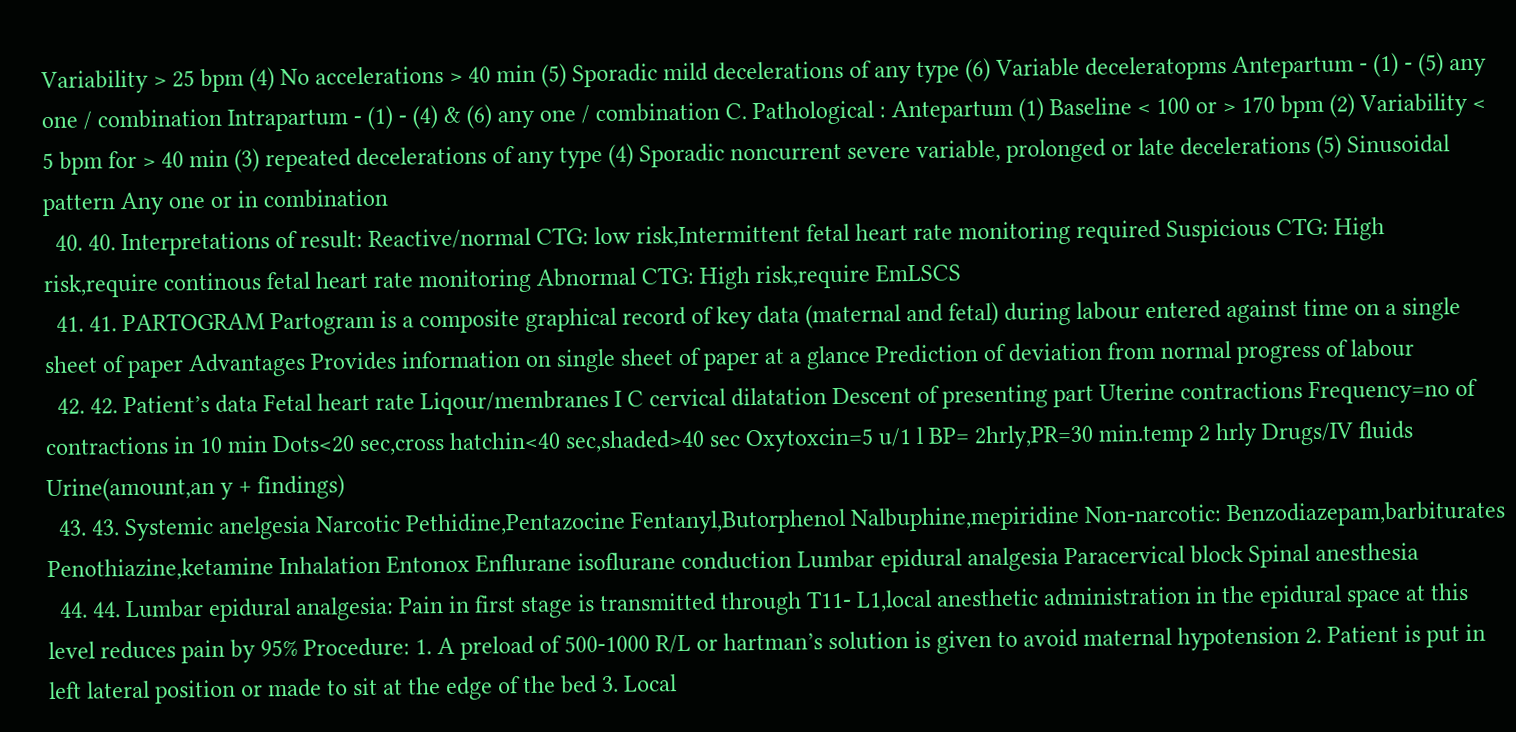Variability > 25 bpm (4) No accelerations > 40 min (5) Sporadic mild decelerations of any type (6) Variable deceleratopms Antepartum - (1) - (5) any one / combination Intrapartum - (1) - (4) & (6) any one / combination C. Pathological : Antepartum (1) Baseline < 100 or > 170 bpm (2) Variability < 5 bpm for > 40 min (3) repeated decelerations of any type (4) Sporadic noncurrent severe variable, prolonged or late decelerations (5) Sinusoidal pattern Any one or in combination
  40. 40. Interpretations of result: Reactive/normal CTG: low risk,Intermittent fetal heart rate monitoring required Suspicious CTG: High risk,require continous fetal heart rate monitoring Abnormal CTG: High risk,require EmLSCS
  41. 41. PARTOGRAM Partogram is a composite graphical record of key data (maternal and fetal) during labour entered against time on a single sheet of paper Advantages Provides information on single sheet of paper at a glance Prediction of deviation from normal progress of labour
  42. 42. Patient’s data Fetal heart rate Liqour/membranes I C cervical dilatation Descent of presenting part Uterine contractions Frequency=no of contractions in 10 min Dots<20 sec,cross hatchin<40 sec,shaded>40 sec Oxytoxcin=5 u/1 l BP= 2hrly,PR=30 min.temp 2 hrly Drugs/IV fluids Urine(amount,an y + findings)
  43. 43. Systemic anelgesia Narcotic Pethidine,Pentazocine Fentanyl,Butorphenol Nalbuphine,mepiridine Non-narcotic: Benzodiazepam,barbiturates Penothiazine,ketamine Inhalation Entonox Enflurane isoflurane conduction Lumbar epidural analgesia Paracervical block Spinal anesthesia
  44. 44. Lumbar epidural analgesia: Pain in first stage is transmitted through T11- L1,local anesthetic administration in the epidural space at this level reduces pain by 95% Procedure: 1. A preload of 500-1000 R/L or hartman’s solution is given to avoid maternal hypotension 2. Patient is put in left lateral position or made to sit at the edge of the bed 3. Local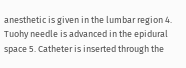anesthetic is given in the lumbar region 4. Tuohy needle is advanced in the epidural space 5. Catheter is inserted through the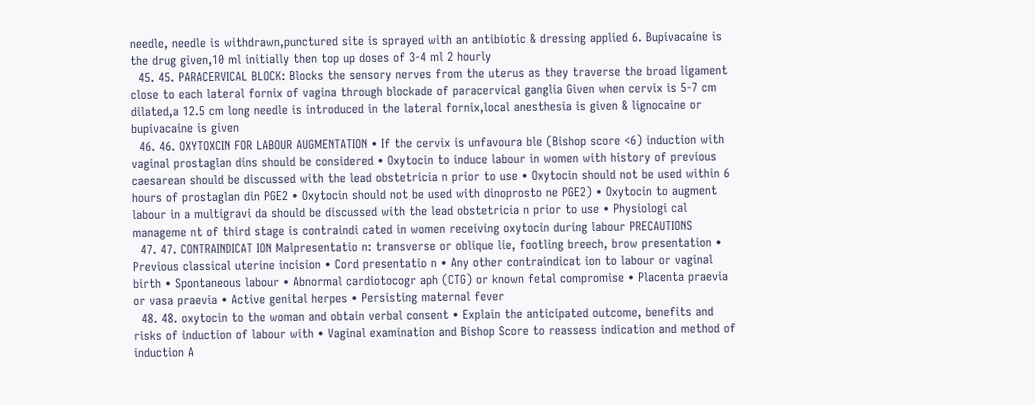needle, needle is withdrawn,punctured site is sprayed with an antibiotic & dressing applied 6. Bupivacaine is the drug given,10 ml initially then top up doses of 3-4 ml 2 hourly
  45. 45. PARACERVICAL BLOCK: Blocks the sensory nerves from the uterus as they traverse the broad ligament close to each lateral fornix of vagina through blockade of paracervical ganglia Given when cervix is 5-7 cm dilated,a 12.5 cm long needle is introduced in the lateral fornix,local anesthesia is given & lignocaine or bupivacaine is given
  46. 46. OXYTOXCIN FOR LABOUR AUGMENTATION • If the cervix is unfavoura ble (Bishop score <6) induction with vaginal prostaglan dins should be considered • Oxytocin to induce labour in women with history of previous caesarean should be discussed with the lead obstetricia n prior to use • Oxytocin should not be used within 6 hours of prostaglan din PGE2 • Oxytocin should not be used with dinoprosto ne PGE2) • Oxytocin to augment labour in a multigravi da should be discussed with the lead obstetricia n prior to use • Physiologi cal manageme nt of third stage is contraindi cated in women receiving oxytocin during labour PRECAUTIONS
  47. 47. CONTRAINDICAT ION Malpresentatio n: transverse or oblique lie, footling breech, brow presentation • Previous classical uterine incision • Cord presentatio n • Any other contraindicat ion to labour or vaginal birth • Spontaneous labour • Abnormal cardiotocogr aph (CTG) or known fetal compromise • Placenta praevia or vasa praevia • Active genital herpes • Persisting maternal fever
  48. 48. oxytocin to the woman and obtain verbal consent • Explain the anticipated outcome, benefits and risks of induction of labour with • Vaginal examination and Bishop Score to reassess indication and method of induction A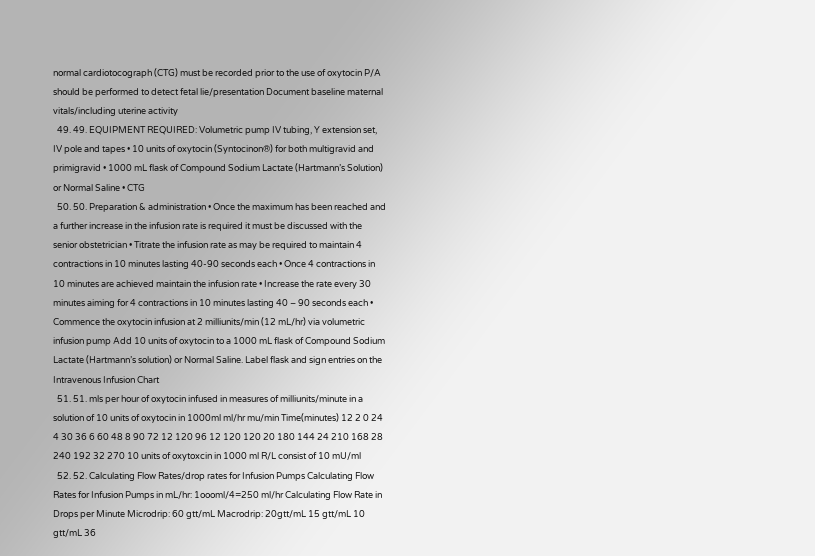normal cardiotocograph (CTG) must be recorded prior to the use of oxytocin P/A should be performed to detect fetal lie/presentation Document baseline maternal vitals/including uterine activity
  49. 49. EQUIPMENT REQUIRED: Volumetric pump IV tubing, Y extension set, IV pole and tapes • 10 units of oxytocin (Syntocinon®) for both multigravid and primigravid • 1000 mL flask of Compound Sodium Lactate (Hartmann’s Solution) or Normal Saline • CTG
  50. 50. Preparation & administration • Once the maximum has been reached and a further increase in the infusion rate is required it must be discussed with the senior obstetrician • Titrate the infusion rate as may be required to maintain 4 contractions in 10 minutes lasting 40-90 seconds each • Once 4 contractions in 10 minutes are achieved maintain the infusion rate • Increase the rate every 30 minutes aiming for 4 contractions in 10 minutes lasting 40 – 90 seconds each • Commence the oxytocin infusion at 2 milliunits/min (12 mL/hr) via volumetric infusion pump Add 10 units of oxytocin to a 1000 mL flask of Compound Sodium Lactate (Hartmann’s solution) or Normal Saline. Label flask and sign entries on the Intravenous Infusion Chart
  51. 51. mls per hour of oxytocin infused in measures of milliunits/minute in a solution of 10 units of oxytocin in 1000ml ml/hr mu/min Time(minutes) 12 2 0 24 4 30 36 6 60 48 8 90 72 12 120 96 12 120 120 20 180 144 24 210 168 28 240 192 32 270 10 units of oxytoxcin in 1000 ml R/L consist of 10 mU/ml
  52. 52. Calculating Flow Rates/drop rates for Infusion Pumps Calculating Flow Rates for Infusion Pumps in mL/hr: 1oooml/4=250 ml/hr Calculating Flow Rate in Drops per Minute Microdrip: 60 gtt/mL Macrodrip: 20gtt/mL 15 gtt/mL 10 gtt/mL 36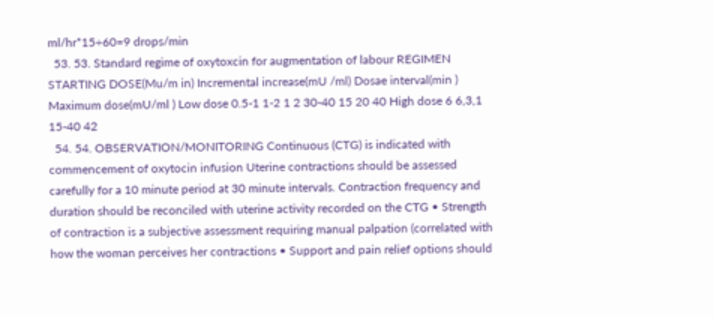ml/hr*15÷60=9 drops/min
  53. 53. Standard regime of oxytoxcin for augmentation of labour REGIMEN STARTING DOSE(Mu/m in) Incremental increase(mU /ml) Dosae interval(min ) Maximum dose(mU/ml ) Low dose 0.5-1 1-2 1 2 30-40 15 20 40 High dose 6 6,3,1 15-40 42
  54. 54. OBSERVATION/MONITORING Continuous (CTG) is indicated with commencement of oxytocin infusion Uterine contractions should be assessed carefully for a 10 minute period at 30 minute intervals. Contraction frequency and duration should be reconciled with uterine activity recorded on the CTG • Strength of contraction is a subjective assessment requiring manual palpation (correlated with how the woman perceives her contractions • Support and pain relief options should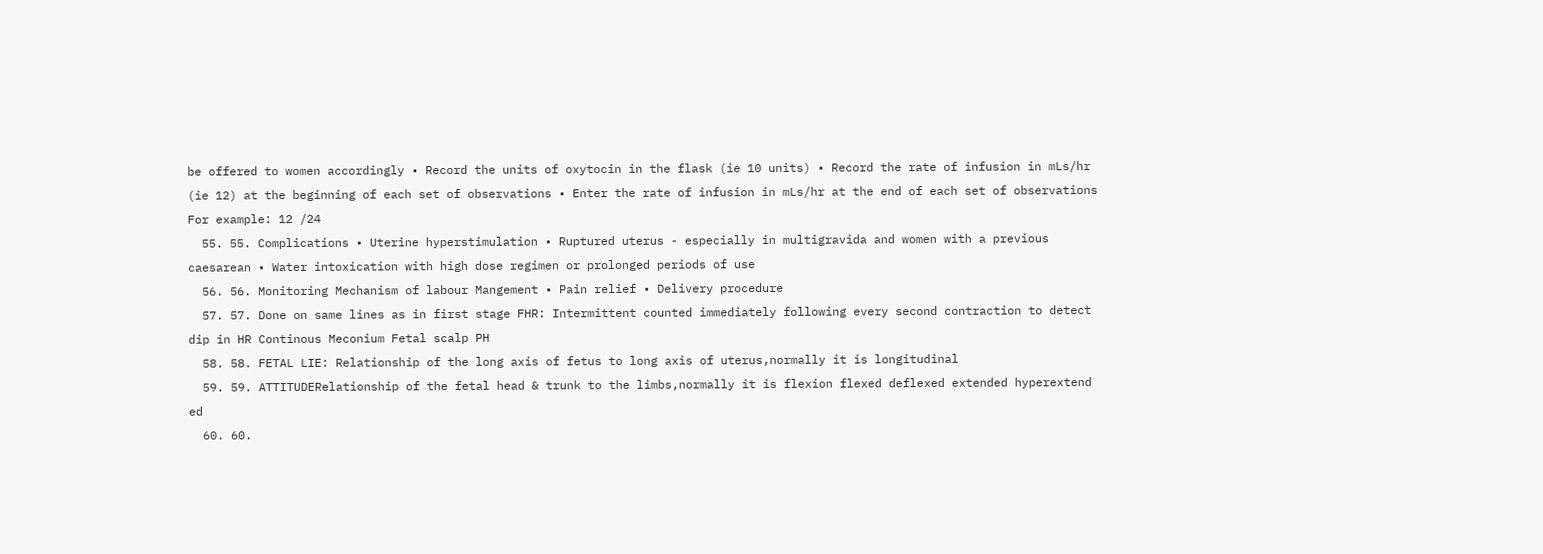be offered to women accordingly • Record the units of oxytocin in the flask (ie 10 units) • Record the rate of infusion in mLs/hr (ie 12) at the beginning of each set of observations • Enter the rate of infusion in mLs/hr at the end of each set of observations For example: 12 /24
  55. 55. Complications • Uterine hyperstimulation • Ruptured uterus - especially in multigravida and women with a previous caesarean • Water intoxication with high dose regimen or prolonged periods of use
  56. 56. Monitoring Mechanism of labour Mangement • Pain relief • Delivery procedure
  57. 57. Done on same lines as in first stage FHR: Intermittent counted immediately following every second contraction to detect dip in HR Continous Meconium Fetal scalp PH
  58. 58. FETAL LIE: Relationship of the long axis of fetus to long axis of uterus,normally it is longitudinal
  59. 59. ATTITUDERelationship of the fetal head & trunk to the limbs,normally it is flexion flexed deflexed extended hyperextend ed
  60. 60.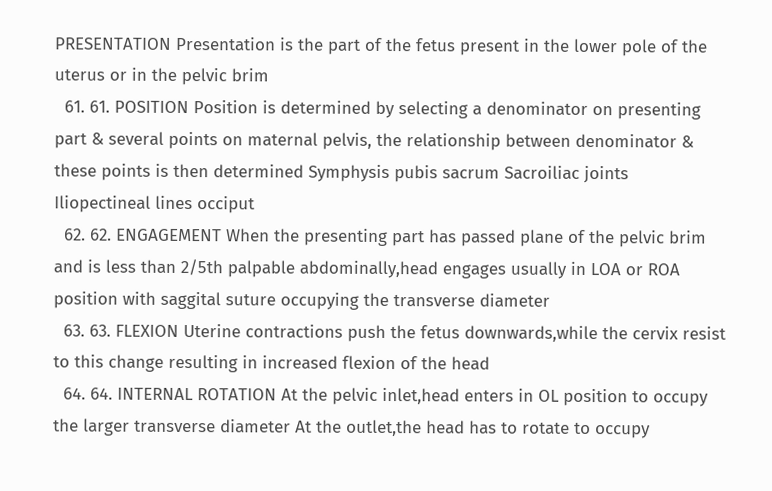PRESENTATION Presentation is the part of the fetus present in the lower pole of the uterus or in the pelvic brim
  61. 61. POSITION Position is determined by selecting a denominator on presenting part & several points on maternal pelvis, the relationship between denominator & these points is then determined Symphysis pubis sacrum Sacroiliac joints Iliopectineal lines occiput
  62. 62. ENGAGEMENT When the presenting part has passed plane of the pelvic brim and is less than 2/5th palpable abdominally,head engages usually in LOA or ROA position with saggital suture occupying the transverse diameter
  63. 63. FLEXION Uterine contractions push the fetus downwards,while the cervix resist to this change resulting in increased flexion of the head
  64. 64. INTERNAL ROTATION At the pelvic inlet,head enters in OL position to occupy the larger transverse diameter At the outlet,the head has to rotate to occupy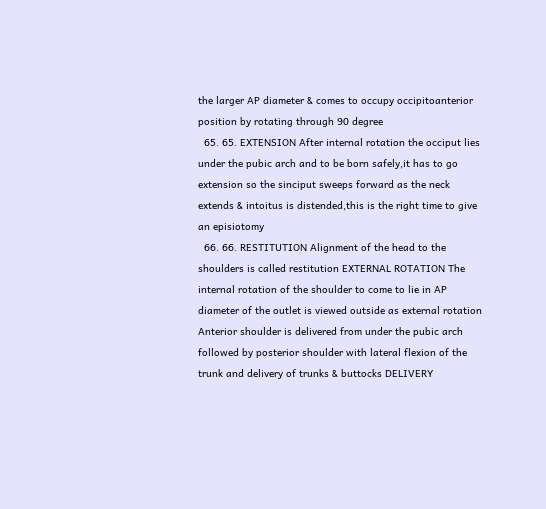the larger AP diameter & comes to occupy occipitoanterior position by rotating through 90 degree
  65. 65. EXTENSION After internal rotation the occiput lies under the pubic arch and to be born safely,it has to go extension so the sinciput sweeps forward as the neck extends & intoitus is distended,this is the right time to give an episiotomy
  66. 66. RESTITUTION Alignment of the head to the shoulders is called restitution EXTERNAL ROTATION The internal rotation of the shoulder to come to lie in AP diameter of the outlet is viewed outside as external rotation Anterior shoulder is delivered from under the pubic arch followed by posterior shoulder with lateral flexion of the trunk and delivery of trunks & buttocks DELIVERY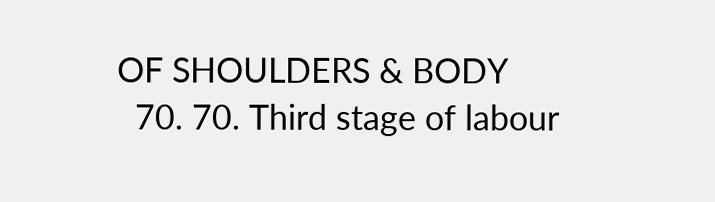OF SHOULDERS & BODY
  70. 70. Third stage of labour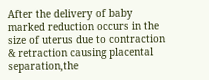After the delivery of baby marked reduction occurs in the size of uterus due to contraction & retraction causing placental separation,the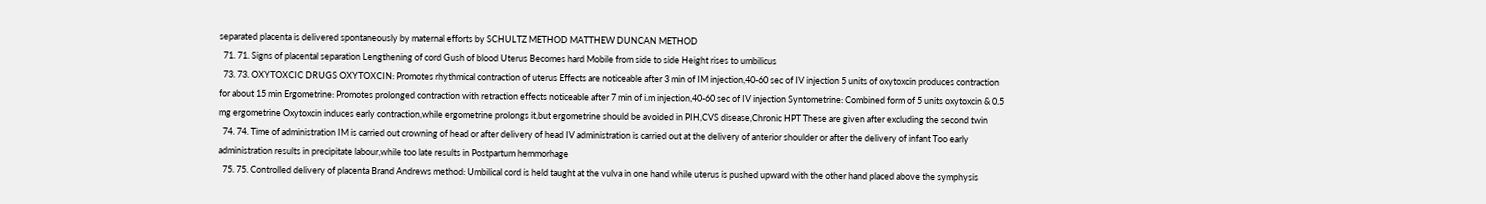separated placenta is delivered spontaneously by maternal efforts by SCHULTZ METHOD MATTHEW DUNCAN METHOD
  71. 71. Signs of placental separation Lengthening of cord Gush of blood Uterus Becomes hard Mobile from side to side Height rises to umbilicus
  73. 73. OXYTOXCIC DRUGS OXYTOXCIN: Promotes rhythmical contraction of uterus Effects are noticeable after 3 min of IM injection,40-60 sec of IV injection 5 units of oxytoxcin produces contraction for about 15 min Ergometrine: Promotes prolonged contraction with retraction effects noticeable after 7 min of i.m injection,40-60 sec of IV injection Syntometrine: Combined form of 5 units oxytoxcin & 0.5 mg ergometrine Oxytoxcin induces early contraction,while ergometrine prolongs it,but ergometrine should be avoided in PIH,CVS disease,Chronic HPT These are given after excluding the second twin
  74. 74. Time of administration IM is carried out crowning of head or after delivery of head IV administration is carried out at the delivery of anterior shoulder or after the delivery of infant Too early administration results in precipitate labour,while too late results in Postpartum hemmorhage
  75. 75. Controlled delivery of placenta Brand Andrews method: Umbilical cord is held taught at the vulva in one hand while uterus is pushed upward with the other hand placed above the symphysis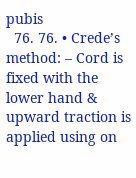pubis
  76. 76. • Crede’s method: – Cord is fixed with the lower hand & upward traction is applied using on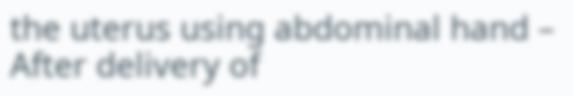the uterus using abdominal hand – After delivery of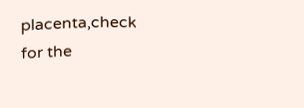placenta,check for the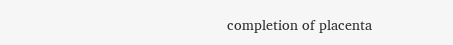completion of placenta